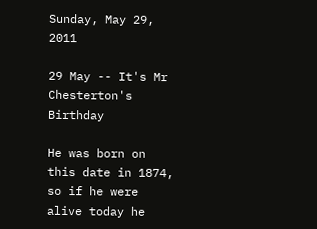Sunday, May 29, 2011

29 May -- It's Mr Chesterton's Birthday

He was born on this date in 1874, so if he were alive today he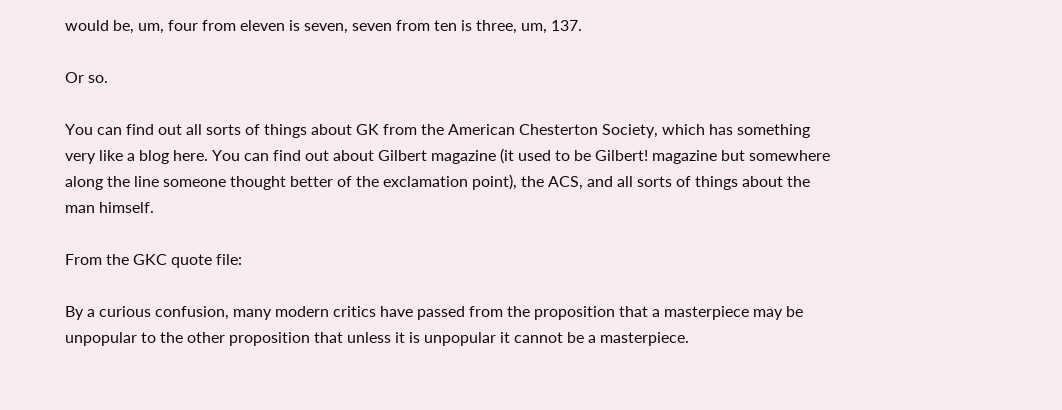would be, um, four from eleven is seven, seven from ten is three, um, 137.

Or so.

You can find out all sorts of things about GK from the American Chesterton Society, which has something very like a blog here. You can find out about Gilbert magazine (it used to be Gilbert! magazine but somewhere along the line someone thought better of the exclamation point), the ACS, and all sorts of things about the man himself.

From the GKC quote file:

By a curious confusion, many modern critics have passed from the proposition that a masterpiece may be unpopular to the other proposition that unless it is unpopular it cannot be a masterpiece.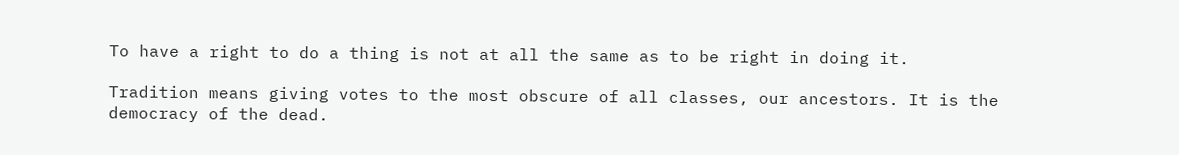To have a right to do a thing is not at all the same as to be right in doing it.

Tradition means giving votes to the most obscure of all classes, our ancestors. It is the democracy of the dead.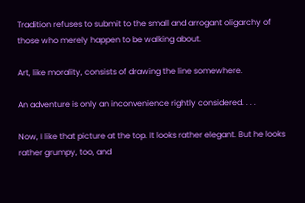Tradition refuses to submit to the small and arrogant oligarchy of those who merely happen to be walking about.

Art, like morality, consists of drawing the line somewhere.

An adventure is only an inconvenience rightly considered. . . .

Now, I like that picture at the top. It looks rather elegant. But he looks rather grumpy, too, and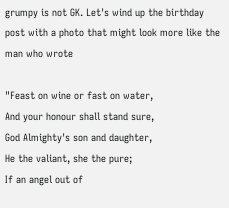grumpy is not GK. Let's wind up the birthday post with a photo that might look more like the man who wrote

"Feast on wine or fast on water,
And your honour shall stand sure,
God Almighty's son and daughter,
He the valiant, she the pure;
If an angel out of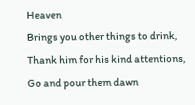Heaven
Brings you other things to drink,
Thank him for his kind attentions,
Go and pour them dawn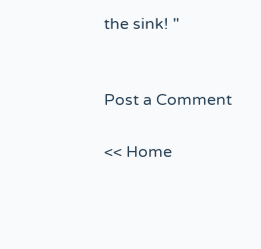the sink! "


Post a Comment

<< Home